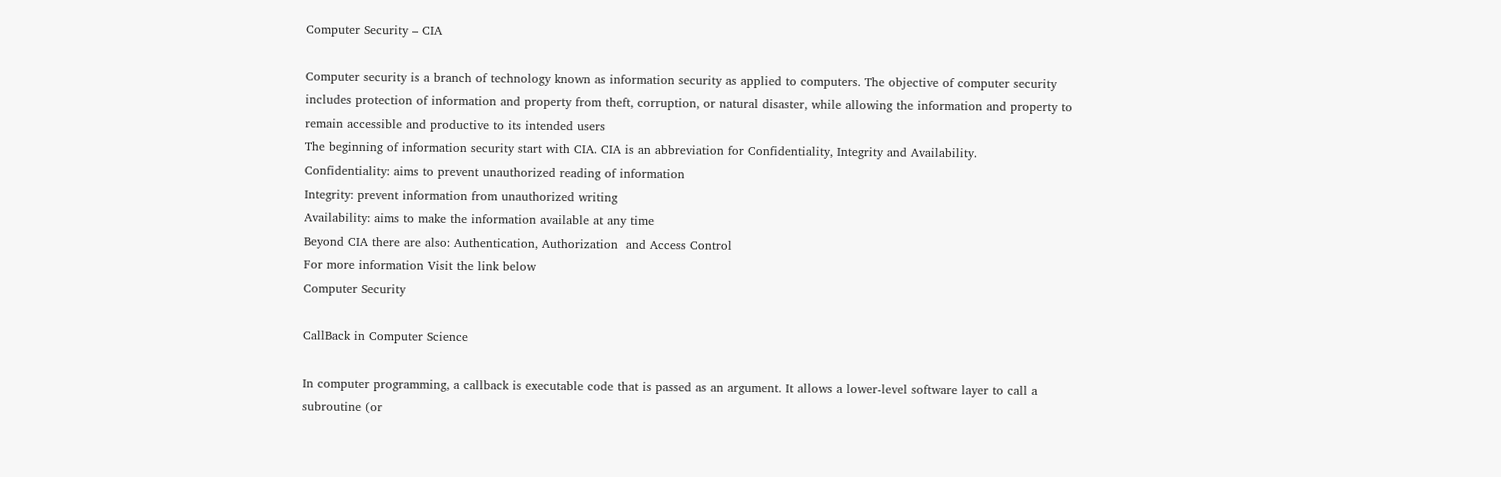Computer Security – CIA

Computer security is a branch of technology known as information security as applied to computers. The objective of computer security includes protection of information and property from theft, corruption, or natural disaster, while allowing the information and property to remain accessible and productive to its intended users
The beginning of information security start with CIA. CIA is an abbreviation for Confidentiality, Integrity and Availability.
Confidentiality: aims to prevent unauthorized reading of information
Integrity: prevent information from unauthorized writing
Availability: aims to make the information available at any time
Beyond CIA there are also: Authentication, Authorization  and Access Control
For more information Visit the link below
Computer Security

CallBack in Computer Science

In computer programming, a callback is executable code that is passed as an argument. It allows a lower-level software layer to call a subroutine (or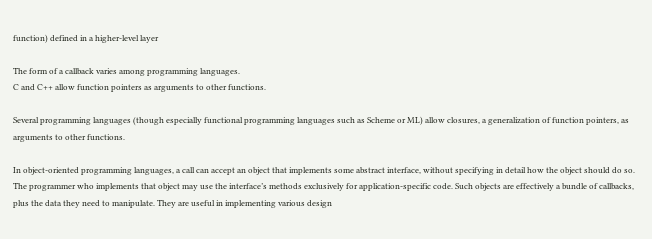function) defined in a higher-level layer

The form of a callback varies among programming languages.
C and C++ allow function pointers as arguments to other functions.

Several programming languages (though especially functional programming languages such as Scheme or ML) allow closures, a generalization of function pointers, as arguments to other functions.

In object-oriented programming languages, a call can accept an object that implements some abstract interface, without specifying in detail how the object should do so. The programmer who implements that object may use the interface’s methods exclusively for application-specific code. Such objects are effectively a bundle of callbacks, plus the data they need to manipulate. They are useful in implementing various design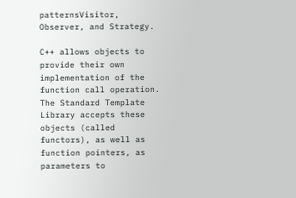patternsVisitor, Observer, and Strategy.

C++ allows objects to provide their own implementation of the function call operation. The Standard Template Library accepts these objects (called functors), as well as function pointers, as parameters to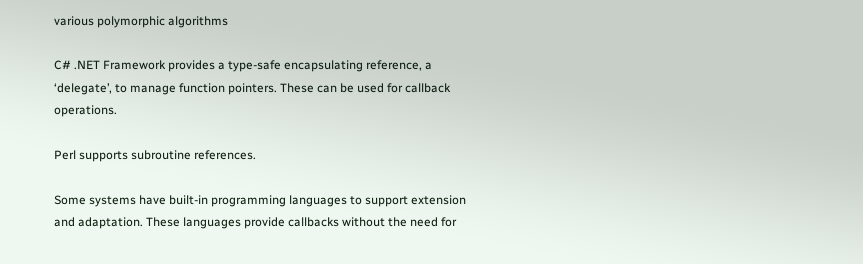various polymorphic algorithms

C# .NET Framework provides a type-safe encapsulating reference, a ‘delegate’, to manage function pointers. These can be used for callback operations.

Perl supports subroutine references.

Some systems have built-in programming languages to support extension and adaptation. These languages provide callbacks without the need for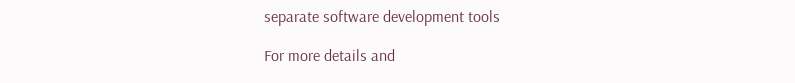separate software development tools

For more details and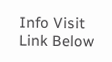Info Visit Link Below